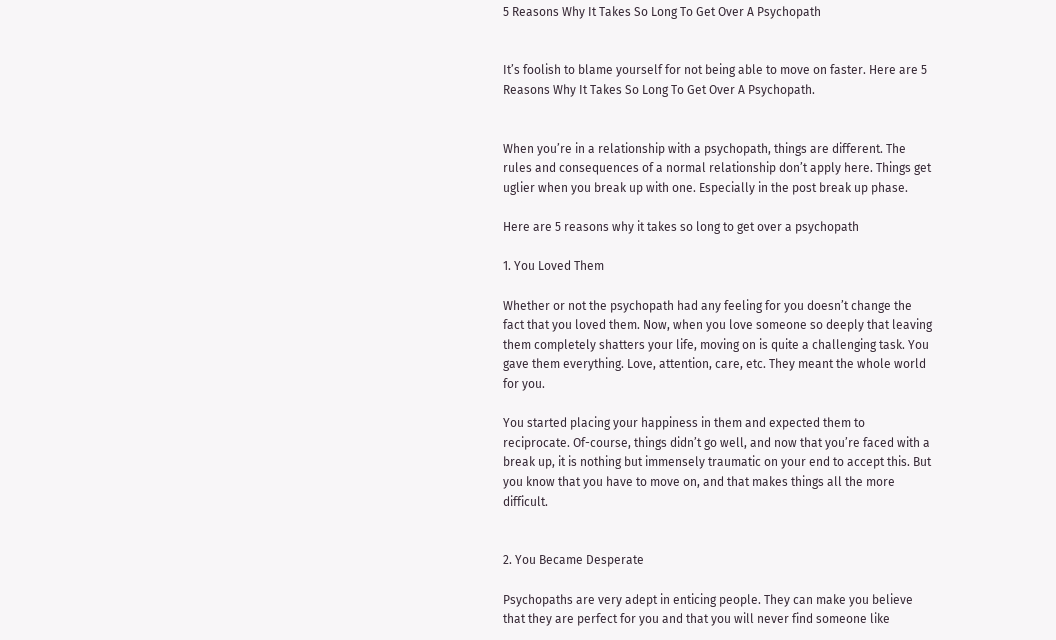5 Reasons Why It Takes So Long To Get Over A Psychopath


It’s foolish to blame yourself for not being able to move on faster. Here are 5 Reasons Why It Takes So Long To Get Over A Psychopath.


When you’re in a relationship with a psychopath, things are different. The rules and consequences of a normal relationship don’t apply here. Things get uglier when you break up with one. Especially in the post break up phase.

Here are 5 reasons why it takes so long to get over a psychopath

1. You Loved Them

Whether or not the psychopath had any feeling for you doesn’t change the fact that you loved them. Now, when you love someone so deeply that leaving them completely shatters your life, moving on is quite a challenging task. You gave them everything. Love, attention, care, etc. They meant the whole world for you.

You started placing your happiness in them and expected them to reciprocate. Of-course, things didn’t go well, and now that you’re faced with a break up, it is nothing but immensely traumatic on your end to accept this. But you know that you have to move on, and that makes things all the more difficult.


2. You Became Desperate

Psychopaths are very adept in enticing people. They can make you believe that they are perfect for you and that you will never find someone like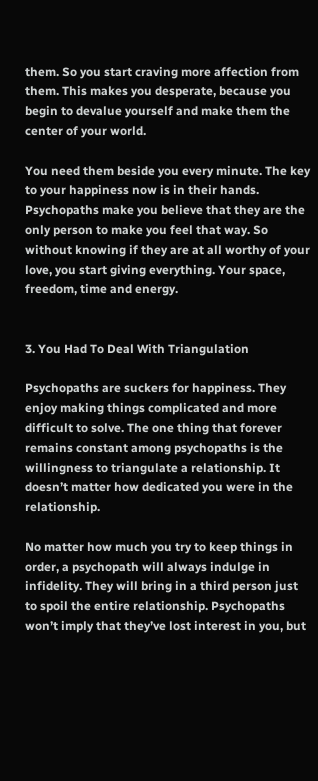them. So you start craving more affection from them. This makes you desperate, because you begin to devalue yourself and make them the center of your world.

You need them beside you every minute. The key to your happiness now is in their hands. Psychopaths make you believe that they are the only person to make you feel that way. So without knowing if they are at all worthy of your love, you start giving everything. Your space, freedom, time and energy.


3. You Had To Deal With Triangulation

Psychopaths are suckers for happiness. They enjoy making things complicated and more difficult to solve. The one thing that forever remains constant among psychopaths is the willingness to triangulate a relationship. It doesn’t matter how dedicated you were in the relationship.

No matter how much you try to keep things in order, a psychopath will always indulge in infidelity. They will bring in a third person just to spoil the entire relationship. Psychopaths won’t imply that they’ve lost interest in you, but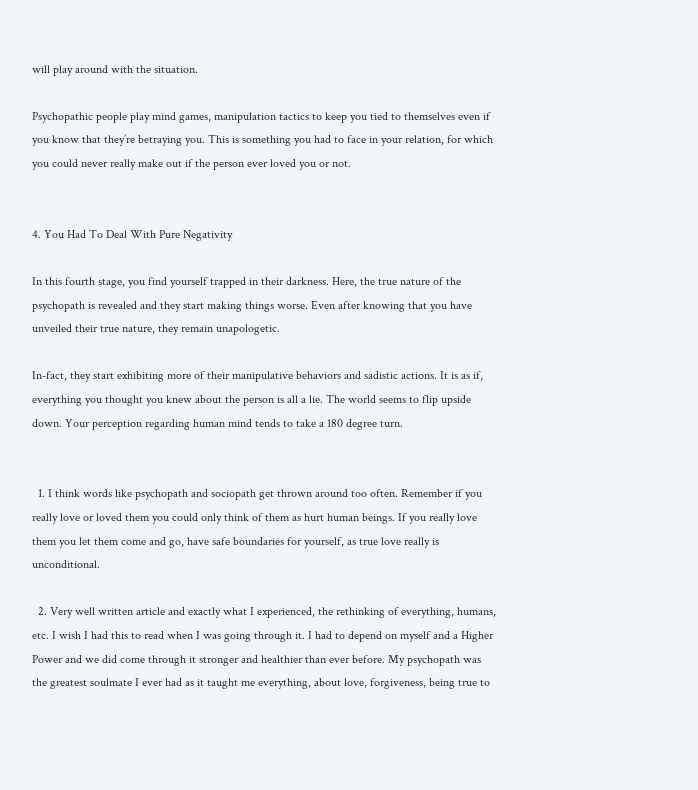will play around with the situation.

Psychopathic people play mind games, manipulation tactics to keep you tied to themselves even if you know that they’re betraying you. This is something you had to face in your relation, for which you could never really make out if the person ever loved you or not.


4. You Had To Deal With Pure Negativity

In this fourth stage, you find yourself trapped in their darkness. Here, the true nature of the psychopath is revealed and they start making things worse. Even after knowing that you have unveiled their true nature, they remain unapologetic.

In-fact, they start exhibiting more of their manipulative behaviors and sadistic actions. It is as if, everything you thought you knew about the person is all a lie. The world seems to flip upside down. Your perception regarding human mind tends to take a 180 degree turn.


  1. I think words like psychopath and sociopath get thrown around too often. Remember if you really love or loved them you could only think of them as hurt human beings. If you really love them you let them come and go, have safe boundaries for yourself, as true love really is unconditional.

  2. Very well written article and exactly what I experienced, the rethinking of everything, humans, etc. I wish I had this to read when I was going through it. I had to depend on myself and a Higher Power and we did come through it stronger and healthier than ever before. My psychopath was the greatest soulmate I ever had as it taught me everything, about love, forgiveness, being true to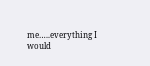me…..everything I would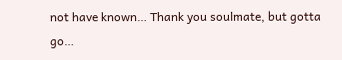not have known… Thank you soulmate, but gotta go…